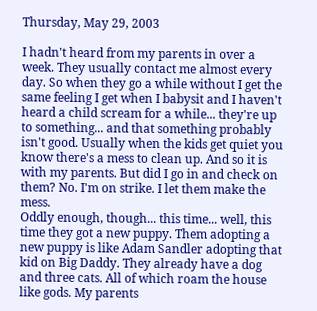Thursday, May 29, 2003

I hadn't heard from my parents in over a week. They usually contact me almost every day. So when they go a while without I get the same feeling I get when I babysit and I haven't heard a child scream for a while... they're up to something... and that something probably isn't good. Usually when the kids get quiet you know there's a mess to clean up. And so it is with my parents. But did I go in and check on them? No. I'm on strike. I let them make the mess.
Oddly enough, though... this time... well, this time they got a new puppy. Them adopting a new puppy is like Adam Sandler adopting that kid on Big Daddy. They already have a dog and three cats. All of which roam the house like gods. My parents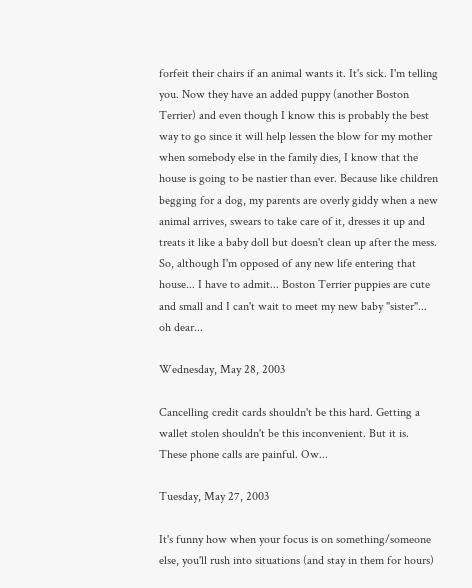forfeit their chairs if an animal wants it. It's sick. I'm telling you. Now they have an added puppy (another Boston Terrier) and even though I know this is probably the best way to go since it will help lessen the blow for my mother when somebody else in the family dies, I know that the house is going to be nastier than ever. Because like children begging for a dog, my parents are overly giddy when a new animal arrives, swears to take care of it, dresses it up and treats it like a baby doll but doesn't clean up after the mess. So, although I'm opposed of any new life entering that house... I have to admit... Boston Terrier puppies are cute and small and I can't wait to meet my new baby "sister"... oh dear...

Wednesday, May 28, 2003

Cancelling credit cards shouldn't be this hard. Getting a wallet stolen shouldn't be this inconvenient. But it is. These phone calls are painful. Ow...

Tuesday, May 27, 2003

It's funny how when your focus is on something/someone else, you'll rush into situations (and stay in them for hours)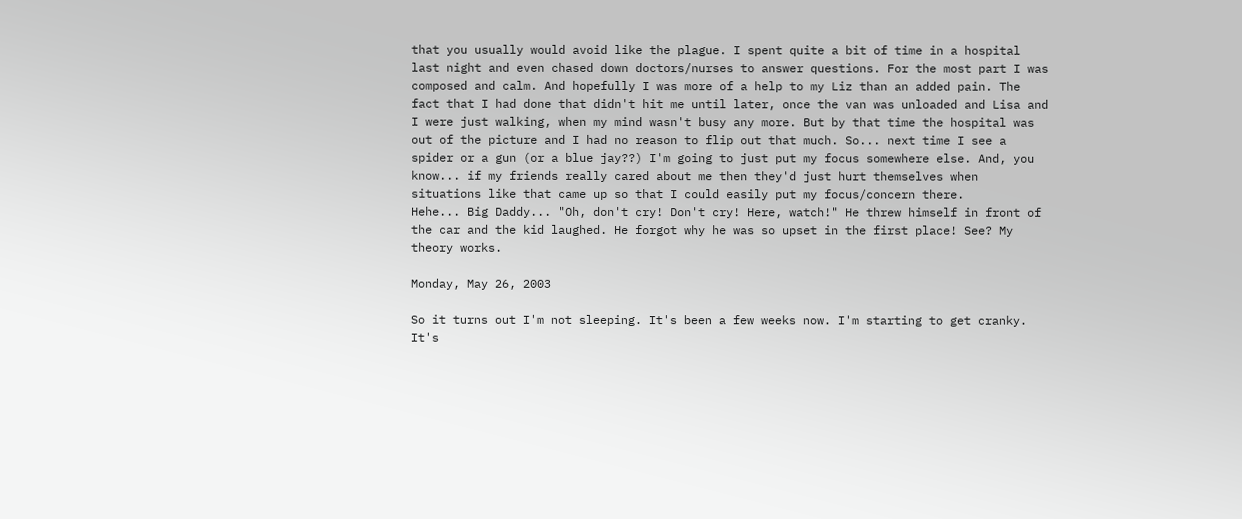that you usually would avoid like the plague. I spent quite a bit of time in a hospital last night and even chased down doctors/nurses to answer questions. For the most part I was composed and calm. And hopefully I was more of a help to my Liz than an added pain. The fact that I had done that didn't hit me until later, once the van was unloaded and Lisa and I were just walking, when my mind wasn't busy any more. But by that time the hospital was out of the picture and I had no reason to flip out that much. So... next time I see a spider or a gun (or a blue jay??) I'm going to just put my focus somewhere else. And, you know... if my friends really cared about me then they'd just hurt themselves when situations like that came up so that I could easily put my focus/concern there.
Hehe... Big Daddy... "Oh, don't cry! Don't cry! Here, watch!" He threw himself in front of the car and the kid laughed. He forgot why he was so upset in the first place! See? My theory works.

Monday, May 26, 2003

So it turns out I'm not sleeping. It's been a few weeks now. I'm starting to get cranky. It's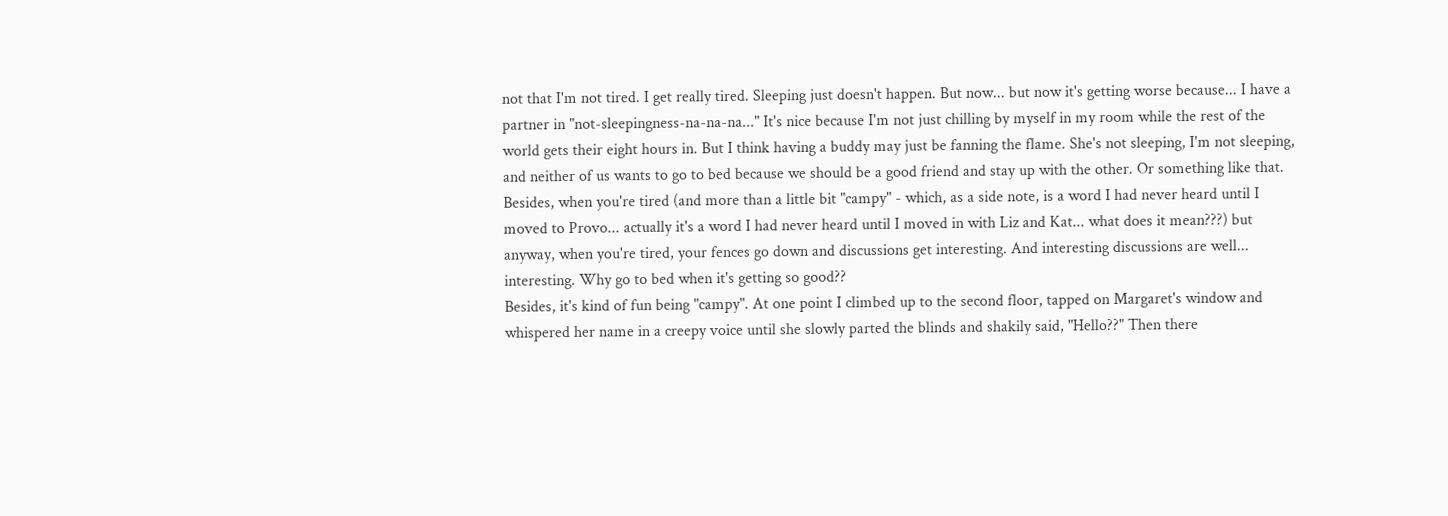not that I'm not tired. I get really tired. Sleeping just doesn't happen. But now... but now it's getting worse because... I have a partner in "not-sleepingness-na-na-na..." It's nice because I'm not just chilling by myself in my room while the rest of the world gets their eight hours in. But I think having a buddy may just be fanning the flame. She's not sleeping, I'm not sleeping, and neither of us wants to go to bed because we should be a good friend and stay up with the other. Or something like that. Besides, when you're tired (and more than a little bit "campy" - which, as a side note, is a word I had never heard until I moved to Provo... actually it's a word I had never heard until I moved in with Liz and Kat... what does it mean???) but anyway, when you're tired, your fences go down and discussions get interesting. And interesting discussions are well... interesting. Why go to bed when it's getting so good??
Besides, it's kind of fun being "campy". At one point I climbed up to the second floor, tapped on Margaret's window and whispered her name in a creepy voice until she slowly parted the blinds and shakily said, "Hello??" Then there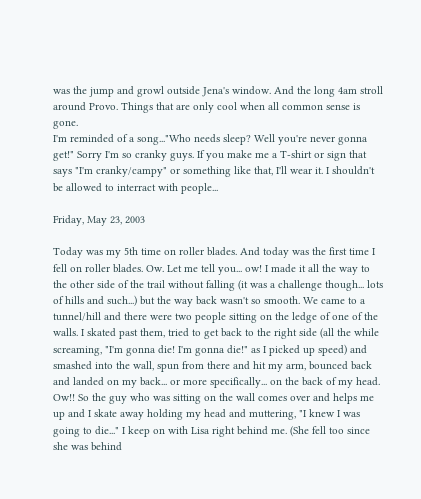was the jump and growl outside Jena's window. And the long 4am stroll around Provo. Things that are only cool when all common sense is gone.
I'm reminded of a song..."Who needs sleep? Well you're never gonna get!" Sorry I'm so cranky guys. If you make me a T-shirt or sign that says "I'm cranky/campy" or something like that, I'll wear it. I shouldn't be allowed to interract with people...

Friday, May 23, 2003

Today was my 5th time on roller blades. And today was the first time I fell on roller blades. Ow. Let me tell you... ow! I made it all the way to the other side of the trail without falling (it was a challenge though... lots of hills and such...) but the way back wasn't so smooth. We came to a tunnel/hill and there were two people sitting on the ledge of one of the walls. I skated past them, tried to get back to the right side (all the while screaming, "I'm gonna die! I'm gonna die!" as I picked up speed) and smashed into the wall, spun from there and hit my arm, bounced back and landed on my back... or more specifically... on the back of my head. Ow!! So the guy who was sitting on the wall comes over and helps me up and I skate away holding my head and muttering, "I knew I was going to die..." I keep on with Lisa right behind me. (She fell too since she was behind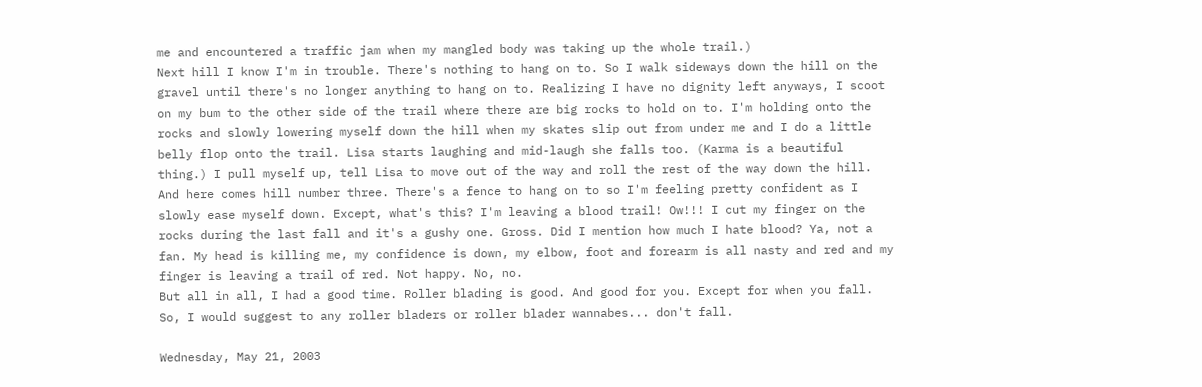me and encountered a traffic jam when my mangled body was taking up the whole trail.)
Next hill I know I'm in trouble. There's nothing to hang on to. So I walk sideways down the hill on the gravel until there's no longer anything to hang on to. Realizing I have no dignity left anyways, I scoot on my bum to the other side of the trail where there are big rocks to hold on to. I'm holding onto the rocks and slowly lowering myself down the hill when my skates slip out from under me and I do a little belly flop onto the trail. Lisa starts laughing and mid-laugh she falls too. (Karma is a beautiful thing.) I pull myself up, tell Lisa to move out of the way and roll the rest of the way down the hill.
And here comes hill number three. There's a fence to hang on to so I'm feeling pretty confident as I slowly ease myself down. Except, what's this? I'm leaving a blood trail! Ow!!! I cut my finger on the rocks during the last fall and it's a gushy one. Gross. Did I mention how much I hate blood? Ya, not a fan. My head is killing me, my confidence is down, my elbow, foot and forearm is all nasty and red and my finger is leaving a trail of red. Not happy. No, no.
But all in all, I had a good time. Roller blading is good. And good for you. Except for when you fall. So, I would suggest to any roller bladers or roller blader wannabes... don't fall.

Wednesday, May 21, 2003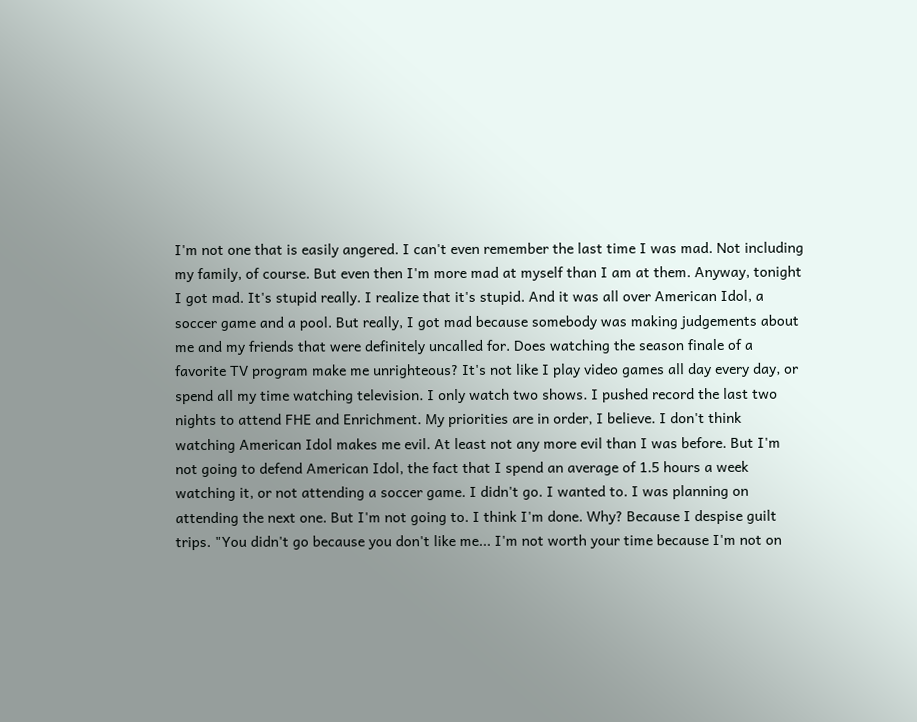I'm not one that is easily angered. I can't even remember the last time I was mad. Not including my family, of course. But even then I'm more mad at myself than I am at them. Anyway, tonight I got mad. It's stupid really. I realize that it's stupid. And it was all over American Idol, a soccer game and a pool. But really, I got mad because somebody was making judgements about me and my friends that were definitely uncalled for. Does watching the season finale of a favorite TV program make me unrighteous? It's not like I play video games all day every day, or spend all my time watching television. I only watch two shows. I pushed record the last two nights to attend FHE and Enrichment. My priorities are in order, I believe. I don't think watching American Idol makes me evil. At least not any more evil than I was before. But I'm not going to defend American Idol, the fact that I spend an average of 1.5 hours a week watching it, or not attending a soccer game. I didn't go. I wanted to. I was planning on attending the next one. But I'm not going to. I think I'm done. Why? Because I despise guilt trips. "You didn't go because you don't like me... I'm not worth your time because I'm not on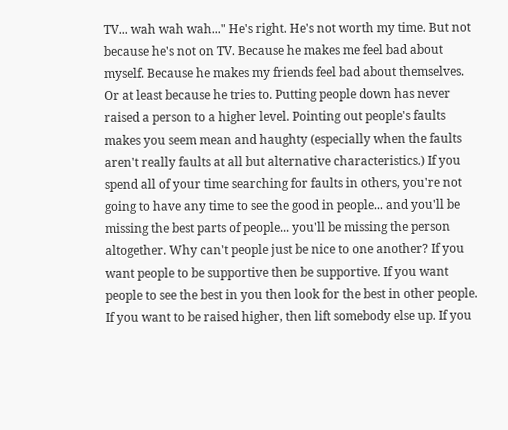TV... wah wah wah..." He's right. He's not worth my time. But not because he's not on TV. Because he makes me feel bad about myself. Because he makes my friends feel bad about themselves. Or at least because he tries to. Putting people down has never raised a person to a higher level. Pointing out people's faults makes you seem mean and haughty (especially when the faults aren't really faults at all but alternative characteristics.) If you spend all of your time searching for faults in others, you're not going to have any time to see the good in people... and you'll be missing the best parts of people... you'll be missing the person altogether. Why can't people just be nice to one another? If you want people to be supportive then be supportive. If you want people to see the best in you then look for the best in other people. If you want to be raised higher, then lift somebody else up. If you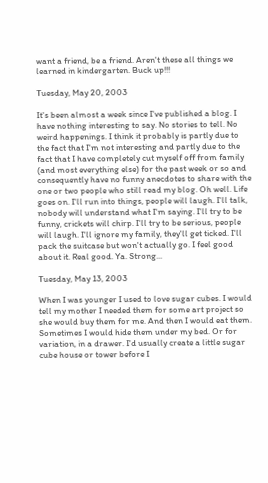want a friend, be a friend. Aren't these all things we learned in kindergarten. Buck up!!!

Tuesday, May 20, 2003

It's been almost a week since I've published a blog. I have nothing interesting to say. No stories to tell. No weird happenings. I think it probably is partly due to the fact that I'm not interesting and partly due to the fact that I have completely cut myself off from family (and most everything else) for the past week or so and consequently have no funny anecdotes to share with the one or two people who still read my blog. Oh well. Life goes on. I'll run into things, people will laugh. I'll talk, nobody will understand what I'm saying. I'll try to be funny, crickets will chirp. I'll try to be serious, people will laugh. I'll ignore my family, they'll get ticked. I'll pack the suitcase but won't actually go. I feel good about it. Real good. Ya. Strong...

Tuesday, May 13, 2003

When I was younger I used to love sugar cubes. I would tell my mother I needed them for some art project so she would buy them for me. And then I would eat them. Sometimes I would hide them under my bed. Or for variation, in a drawer. I'd usually create a little sugar cube house or tower before I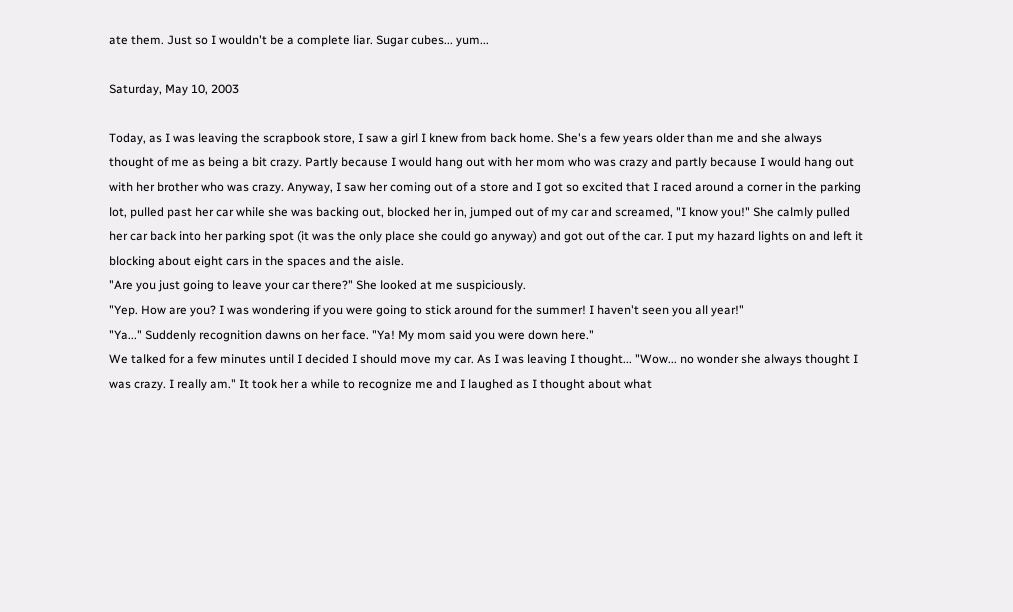ate them. Just so I wouldn't be a complete liar. Sugar cubes... yum...

Saturday, May 10, 2003

Today, as I was leaving the scrapbook store, I saw a girl I knew from back home. She's a few years older than me and she always thought of me as being a bit crazy. Partly because I would hang out with her mom who was crazy and partly because I would hang out with her brother who was crazy. Anyway, I saw her coming out of a store and I got so excited that I raced around a corner in the parking lot, pulled past her car while she was backing out, blocked her in, jumped out of my car and screamed, "I know you!" She calmly pulled her car back into her parking spot (it was the only place she could go anyway) and got out of the car. I put my hazard lights on and left it blocking about eight cars in the spaces and the aisle.
"Are you just going to leave your car there?" She looked at me suspiciously.
"Yep. How are you? I was wondering if you were going to stick around for the summer! I haven't seen you all year!"
"Ya..." Suddenly recognition dawns on her face. "Ya! My mom said you were down here."
We talked for a few minutes until I decided I should move my car. As I was leaving I thought... "Wow... no wonder she always thought I was crazy. I really am." It took her a while to recognize me and I laughed as I thought about what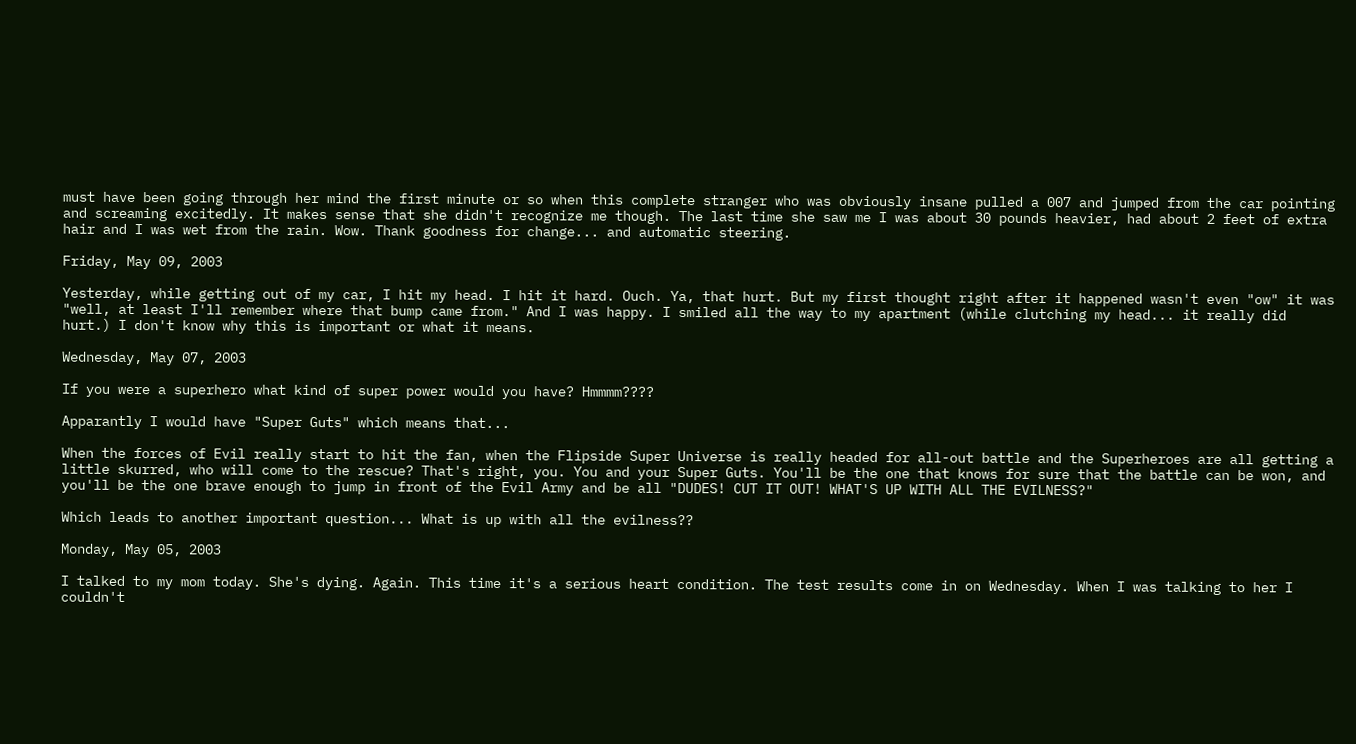must have been going through her mind the first minute or so when this complete stranger who was obviously insane pulled a 007 and jumped from the car pointing and screaming excitedly. It makes sense that she didn't recognize me though. The last time she saw me I was about 30 pounds heavier, had about 2 feet of extra hair and I was wet from the rain. Wow. Thank goodness for change... and automatic steering.

Friday, May 09, 2003

Yesterday, while getting out of my car, I hit my head. I hit it hard. Ouch. Ya, that hurt. But my first thought right after it happened wasn't even "ow" it was "well, at least I'll remember where that bump came from." And I was happy. I smiled all the way to my apartment (while clutching my head... it really did hurt.) I don't know why this is important or what it means.

Wednesday, May 07, 2003

If you were a superhero what kind of super power would you have? Hmmmm????

Apparantly I would have "Super Guts" which means that...

When the forces of Evil really start to hit the fan, when the Flipside Super Universe is really headed for all-out battle and the Superheroes are all getting a little skurred, who will come to the rescue? That's right, you. You and your Super Guts. You'll be the one that knows for sure that the battle can be won, and you'll be the one brave enough to jump in front of the Evil Army and be all "DUDES! CUT IT OUT! WHAT'S UP WITH ALL THE EVILNESS?"

Which leads to another important question... What is up with all the evilness??

Monday, May 05, 2003

I talked to my mom today. She's dying. Again. This time it's a serious heart condition. The test results come in on Wednesday. When I was talking to her I couldn't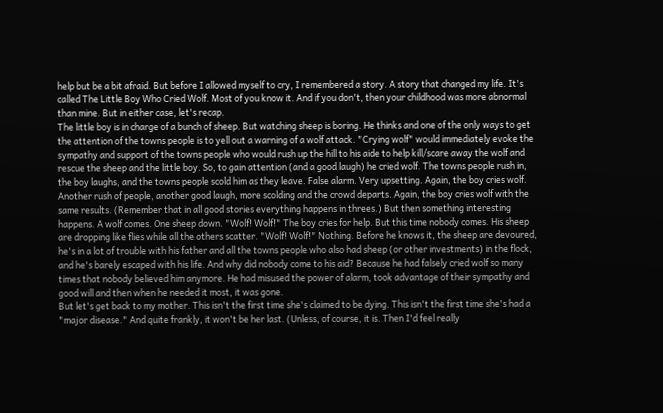help but be a bit afraid. But before I allowed myself to cry, I remembered a story. A story that changed my life. It's called The Little Boy Who Cried Wolf. Most of you know it. And if you don't, then your childhood was more abnormal than mine. But in either case, let's recap.
The little boy is in charge of a bunch of sheep. But watching sheep is boring. He thinks and one of the only ways to get the attention of the towns people is to yell out a warning of a wolf attack. "Crying wolf" would immediately evoke the sympathy and support of the towns people who would rush up the hill to his aide to help kill/scare away the wolf and rescue the sheep and the little boy. So, to gain attention (and a good laugh) he cried wolf. The towns people rush in, the boy laughs, and the towns people scold him as they leave. False alarm. Very upsetting. Again, the boy cries wolf. Another rush of people, another good laugh, more scolding and the crowd departs. Again, the boy cries wolf with the same results. (Remember that in all good stories everything happens in threes.) But then something interesting happens. A wolf comes. One sheep down. "Wolf! Wolf!" The boy cries for help. But this time nobody comes. His sheep are dropping like flies while all the others scatter. "Wolf! Wolf!" Nothing. Before he knows it, the sheep are devoured, he's in a lot of trouble with his father and all the towns people who also had sheep (or other investments) in the flock, and he's barely escaped with his life. And why did nobody come to his aid? Because he had falsely cried wolf so many times that nobody believed him anymore. He had misused the power of alarm, took advantage of their sympathy and good will and then when he needed it most, it was gone.
But let's get back to my mother. This isn't the first time she's claimed to be dying. This isn't the first time she's had a "major disease." And quite frankly, it won't be her last. (Unless, of course, it is. Then I'd feel really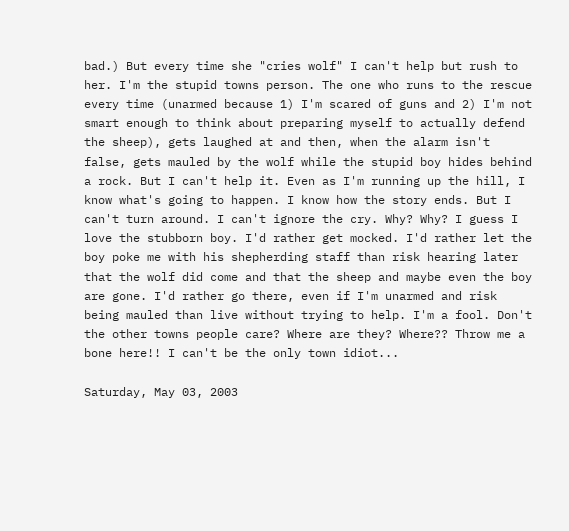bad.) But every time she "cries wolf" I can't help but rush to her. I'm the stupid towns person. The one who runs to the rescue every time (unarmed because 1) I'm scared of guns and 2) I'm not smart enough to think about preparing myself to actually defend the sheep), gets laughed at and then, when the alarm isn't false, gets mauled by the wolf while the stupid boy hides behind a rock. But I can't help it. Even as I'm running up the hill, I know what's going to happen. I know how the story ends. But I can't turn around. I can't ignore the cry. Why? Why? I guess I love the stubborn boy. I'd rather get mocked. I'd rather let the boy poke me with his shepherding staff than risk hearing later that the wolf did come and that the sheep and maybe even the boy are gone. I'd rather go there, even if I'm unarmed and risk being mauled than live without trying to help. I'm a fool. Don't the other towns people care? Where are they? Where?? Throw me a bone here!! I can't be the only town idiot...

Saturday, May 03, 2003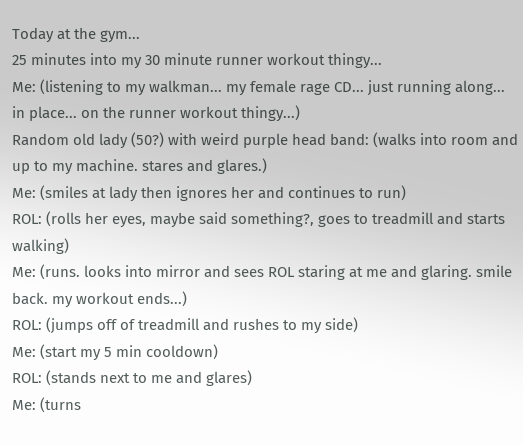Today at the gym...
25 minutes into my 30 minute runner workout thingy...
Me: (listening to my walkman... my female rage CD... just running along... in place... on the runner workout thingy...)
Random old lady (50?) with weird purple head band: (walks into room and up to my machine. stares and glares.)
Me: (smiles at lady then ignores her and continues to run)
ROL: (rolls her eyes, maybe said something?, goes to treadmill and starts walking)
Me: (runs. looks into mirror and sees ROL staring at me and glaring. smile back. my workout ends...)
ROL: (jumps off of treadmill and rushes to my side)
Me: (start my 5 min cooldown)
ROL: (stands next to me and glares)
Me: (turns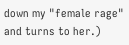down my "female rage" and turns to her.)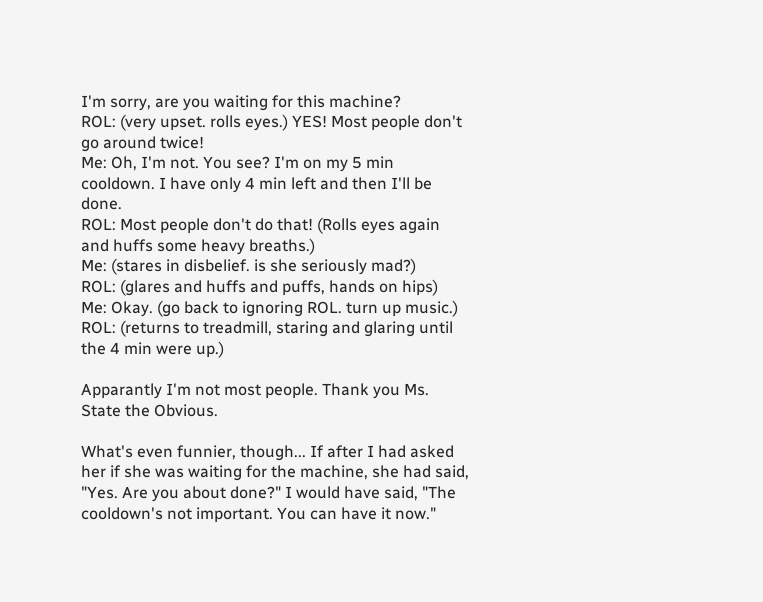I'm sorry, are you waiting for this machine?
ROL: (very upset. rolls eyes.) YES! Most people don't go around twice!
Me: Oh, I'm not. You see? I'm on my 5 min cooldown. I have only 4 min left and then I'll be done.
ROL: Most people don't do that! (Rolls eyes again and huffs some heavy breaths.)
Me: (stares in disbelief. is she seriously mad?)
ROL: (glares and huffs and puffs, hands on hips)
Me: Okay. (go back to ignoring ROL. turn up music.)
ROL: (returns to treadmill, staring and glaring until the 4 min were up.)

Apparantly I'm not most people. Thank you Ms. State the Obvious.

What's even funnier, though... If after I had asked her if she was waiting for the machine, she had said, "Yes. Are you about done?" I would have said, "The cooldown's not important. You can have it now."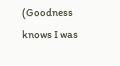(Goodness knows I was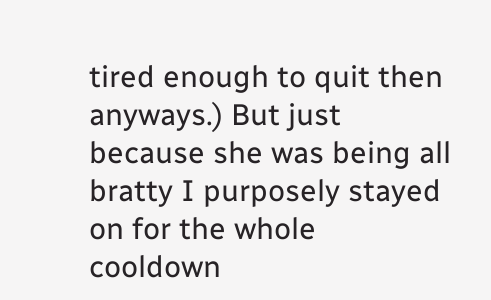tired enough to quit then anyways.) But just because she was being all bratty I purposely stayed on for the whole cooldown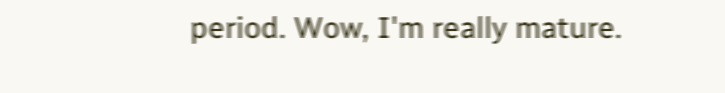period. Wow, I'm really mature.